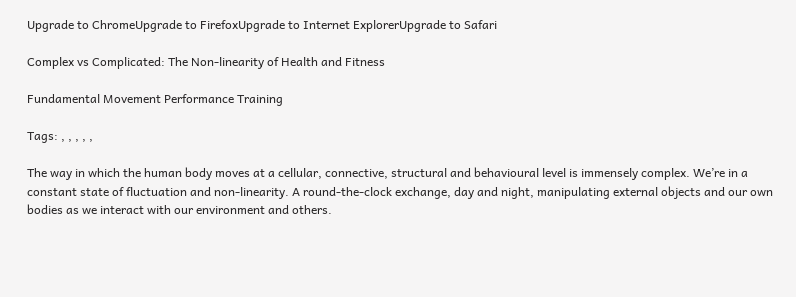Upgrade to ChromeUpgrade to FirefoxUpgrade to Internet ExplorerUpgrade to Safari

Complex vs Complicated: The Non-linearity of Health and Fitness

Fundamental Movement Performance Training

Tags: , , , , ,

The way in which the human body moves at a cellular, connective, structural and behavioural level is immensely complex. We’re in a constant state of fluctuation and non-linearity. A round-the-clock exchange, day and night, manipulating external objects and our own bodies as we interact with our environment and others.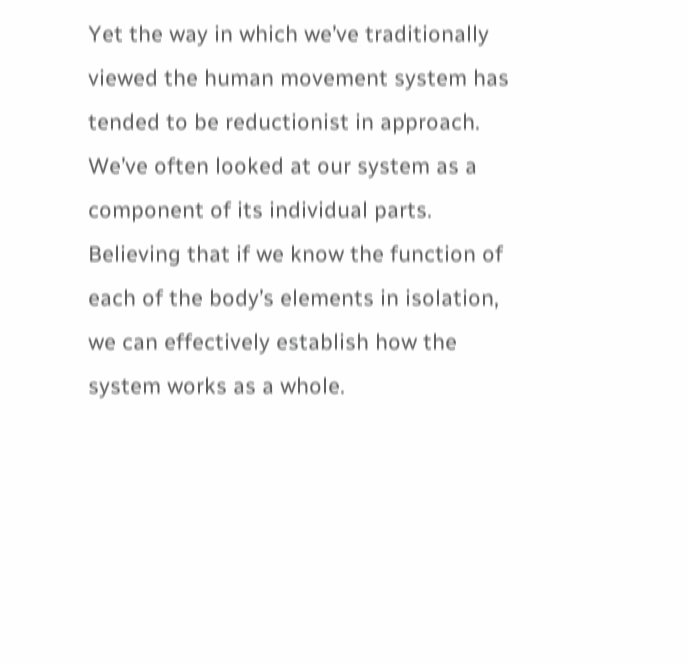Yet the way in which we’ve traditionally viewed the human movement system has tended to be reductionist in approach. We’ve often looked at our system as a component of its individual parts. Believing that if we know the function of each of the body’s elements in isolation, we can effectively establish how the system works as a whole.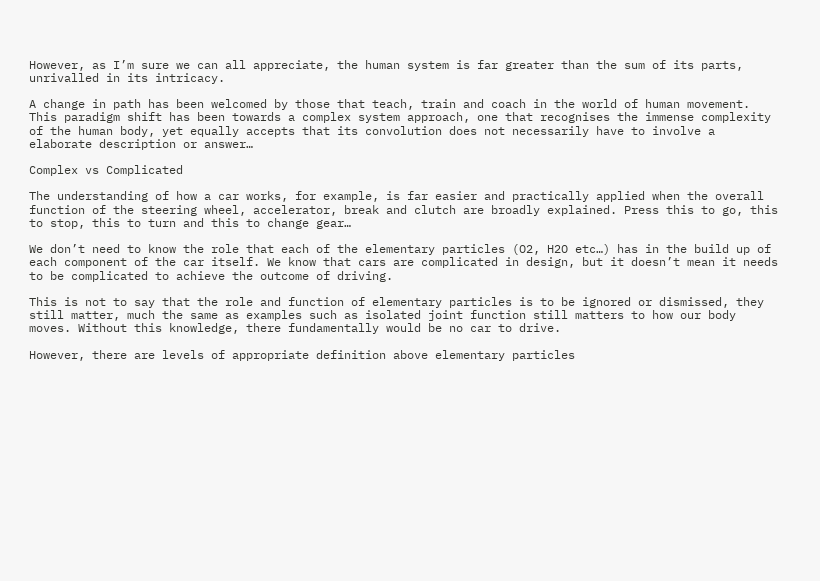However, as I’m sure we can all appreciate, the human system is far greater than the sum of its parts, unrivalled in its intricacy.

A change in path has been welcomed by those that teach, train and coach in the world of human movement. This paradigm shift has been towards a complex system approach, one that recognises the immense complexity of the human body, yet equally accepts that its convolution does not necessarily have to involve a elaborate description or answer…

Complex vs Complicated

The understanding of how a car works, for example, is far easier and practically applied when the overall function of the steering wheel, accelerator, break and clutch are broadly explained. Press this to go, this to stop, this to turn and this to change gear…

We don’t need to know the role that each of the elementary particles (O2, H2O etc…) has in the build up of each component of the car itself. We know that cars are complicated in design, but it doesn’t mean it needs to be complicated to achieve the outcome of driving.

This is not to say that the role and function of elementary particles is to be ignored or dismissed, they still matter, much the same as examples such as isolated joint function still matters to how our body moves. Without this knowledge, there fundamentally would be no car to drive.

However, there are levels of appropriate definition above elementary particles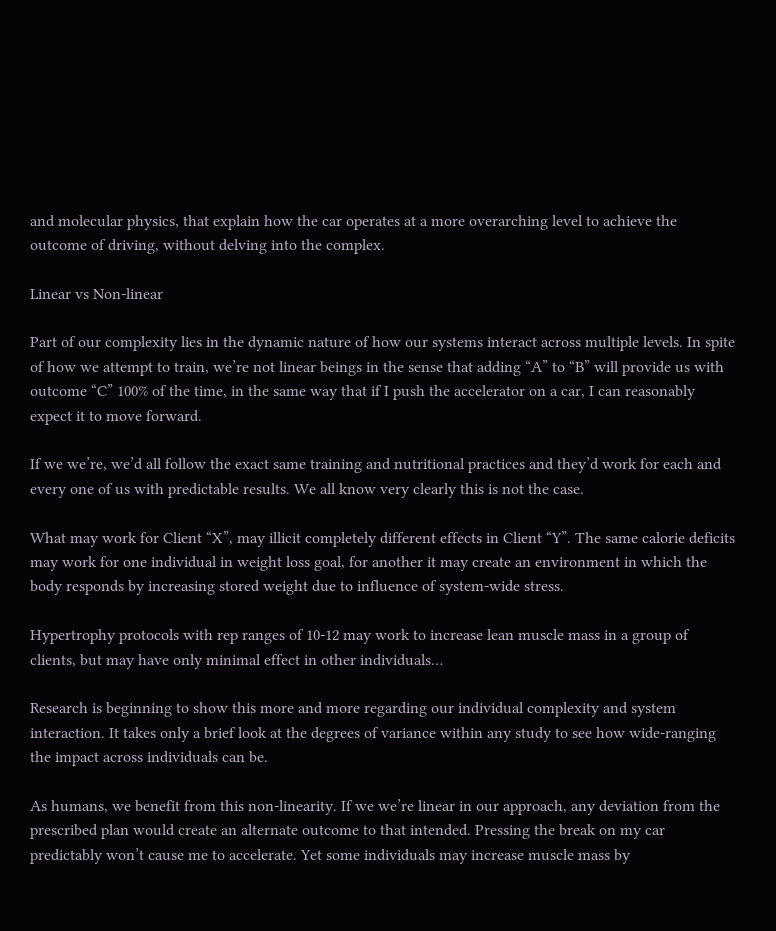and molecular physics, that explain how the car operates at a more overarching level to achieve the outcome of driving, without delving into the complex.

Linear vs Non-linear

Part of our complexity lies in the dynamic nature of how our systems interact across multiple levels. In spite of how we attempt to train, we’re not linear beings in the sense that adding “A” to “B” will provide us with outcome “C” 100% of the time, in the same way that if I push the accelerator on a car, I can reasonably expect it to move forward.

If we we’re, we’d all follow the exact same training and nutritional practices and they’d work for each and every one of us with predictable results. We all know very clearly this is not the case.

What may work for Client “X”, may illicit completely different effects in Client “Y”. The same calorie deficits may work for one individual in weight loss goal, for another it may create an environment in which the body responds by increasing stored weight due to influence of system-wide stress.

Hypertrophy protocols with rep ranges of 10-12 may work to increase lean muscle mass in a group of clients, but may have only minimal effect in other individuals…

Research is beginning to show this more and more regarding our individual complexity and system interaction. It takes only a brief look at the degrees of variance within any study to see how wide-ranging the impact across individuals can be.

As humans, we benefit from this non-linearity. If we we’re linear in our approach, any deviation from the prescribed plan would create an alternate outcome to that intended. Pressing the break on my car predictably won’t cause me to accelerate. Yet some individuals may increase muscle mass by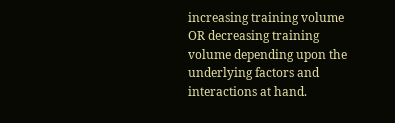increasing training volume OR decreasing training volume depending upon the underlying factors and interactions at hand.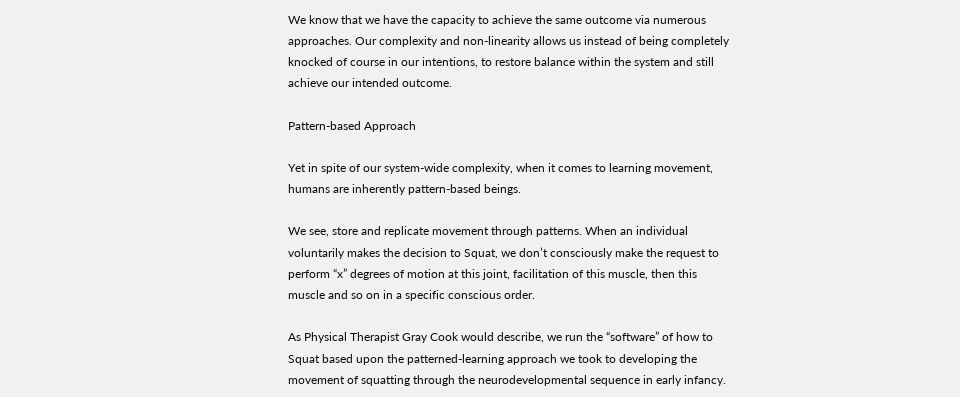We know that we have the capacity to achieve the same outcome via numerous approaches. Our complexity and non-linearity allows us instead of being completely knocked of course in our intentions, to restore balance within the system and still achieve our intended outcome.

Pattern-based Approach

Yet in spite of our system-wide complexity, when it comes to learning movement, humans are inherently pattern-based beings.

We see, store and replicate movement through patterns. When an individual voluntarily makes the decision to Squat, we don’t consciously make the request to perform “x” degrees of motion at this joint, facilitation of this muscle, then this muscle and so on in a specific conscious order.

As Physical Therapist Gray Cook would describe, we run the “software” of how to Squat based upon the patterned-learning approach we took to developing the movement of squatting through the neurodevelopmental sequence in early infancy.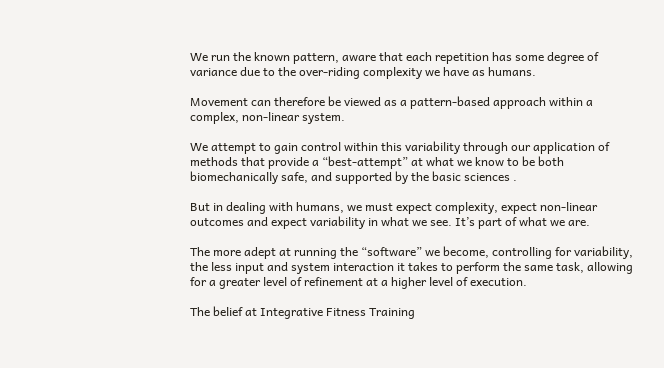We run the known pattern, aware that each repetition has some degree of variance due to the over-riding complexity we have as humans.

Movement can therefore be viewed as a pattern-based approach within a complex, non-linear system.

We attempt to gain control within this variability through our application of methods that provide a “best-attempt” at what we know to be both biomechanically safe, and supported by the basic sciences .

But in dealing with humans, we must expect complexity, expect non-linear outcomes and expect variability in what we see. It’s part of what we are.

The more adept at running the “software” we become, controlling for variability, the less input and system interaction it takes to perform the same task, allowing for a greater level of refinement at a higher level of execution.

The belief at Integrative Fitness Training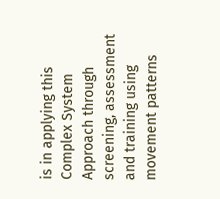is in applying this Complex System Approach through screening, assessment and training using movement patterns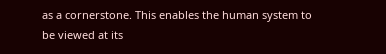as a cornerstone. This enables the human system to be viewed at its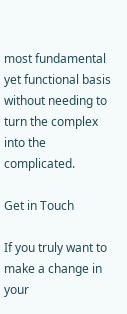most fundamental yet functional basis without needing to turn the complex into the complicated.

Get in Touch

If you truly want to make a change in your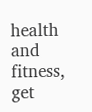health and fitness, get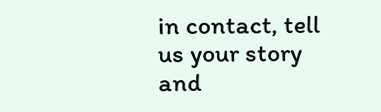in contact, tell us your story and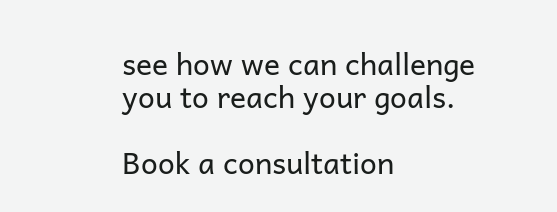see how we can challenge you to reach your goals.

Book a consultation